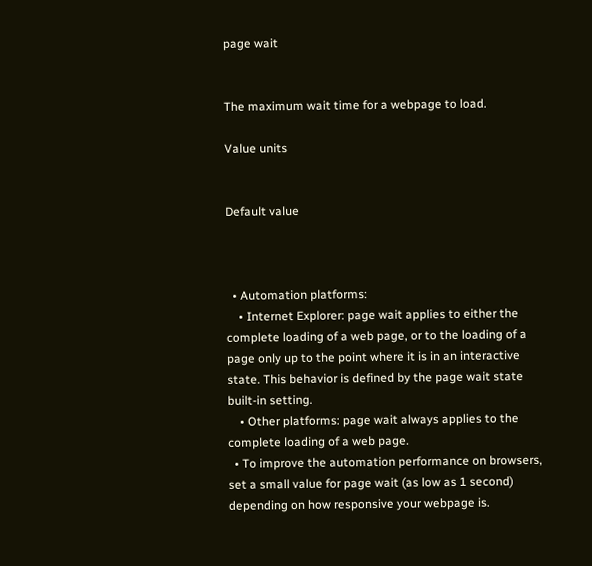page wait


The maximum wait time for a webpage to load.

Value units


Default value



  • Automation platforms:
    • Internet Explorer: page wait applies to either the complete loading of a web page, or to the loading of a page only up to the point where it is in an interactive state. This behavior is defined by the page wait state built-in setting.
    • Other platforms: page wait always applies to the complete loading of a web page.
  • To improve the automation performance on browsers, set a small value for page wait (as low as 1 second) depending on how responsive your webpage is.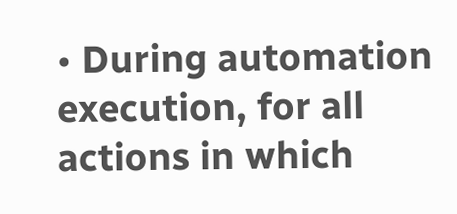• During automation execution, for all actions in which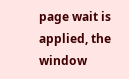page wait is applied, the window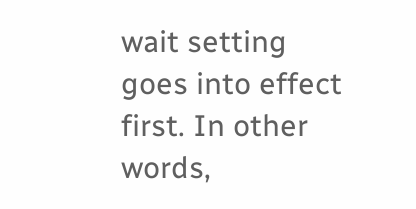wait setting goes into effect first. In other words,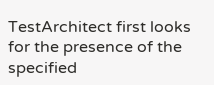TestArchitect first looks for the presence of the specified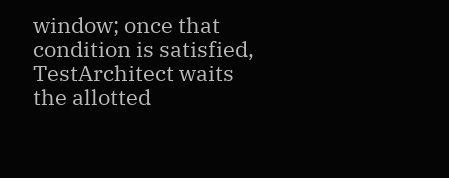window; once that condition is satisfied, TestArchitect waits the allotted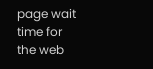page wait time for the web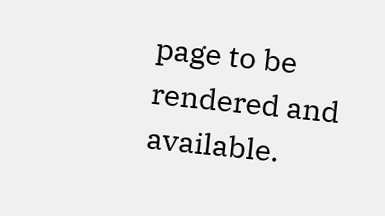page to be rendered and available.